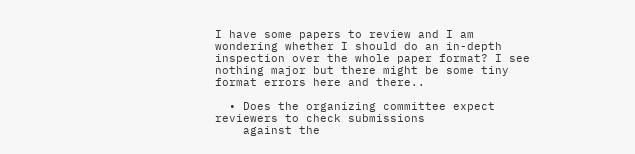I have some papers to review and I am wondering whether I should do an in-depth inspection over the whole paper format? I see nothing major but there might be some tiny format errors here and there..

  • Does the organizing committee expect reviewers to check submissions
    against the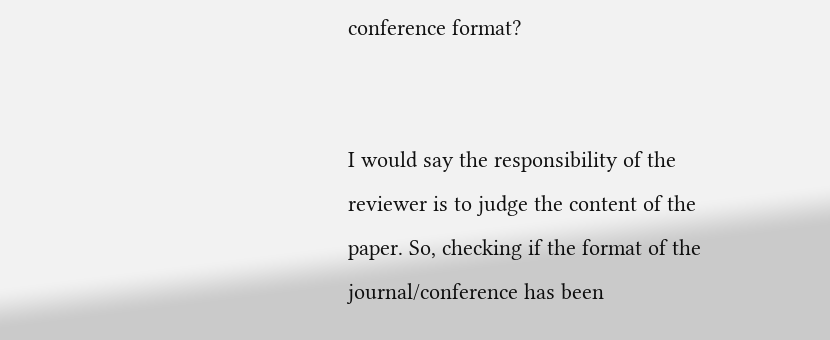conference format?


I would say the responsibility of the reviewer is to judge the content of the paper. So, checking if the format of the journal/conference has been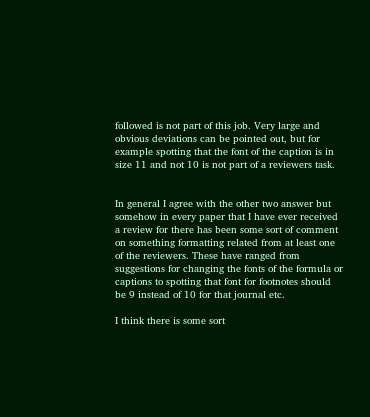followed is not part of this job. Very large and obvious deviations can be pointed out, but for example spotting that the font of the caption is in size 11 and not 10 is not part of a reviewers task.


In general I agree with the other two answer but somehow in every paper that I have ever received a review for there has been some sort of comment on something formatting related from at least one of the reviewers. These have ranged from suggestions for changing the fonts of the formula or captions to spotting that font for footnotes should be 9 instead of 10 for that journal etc.

I think there is some sort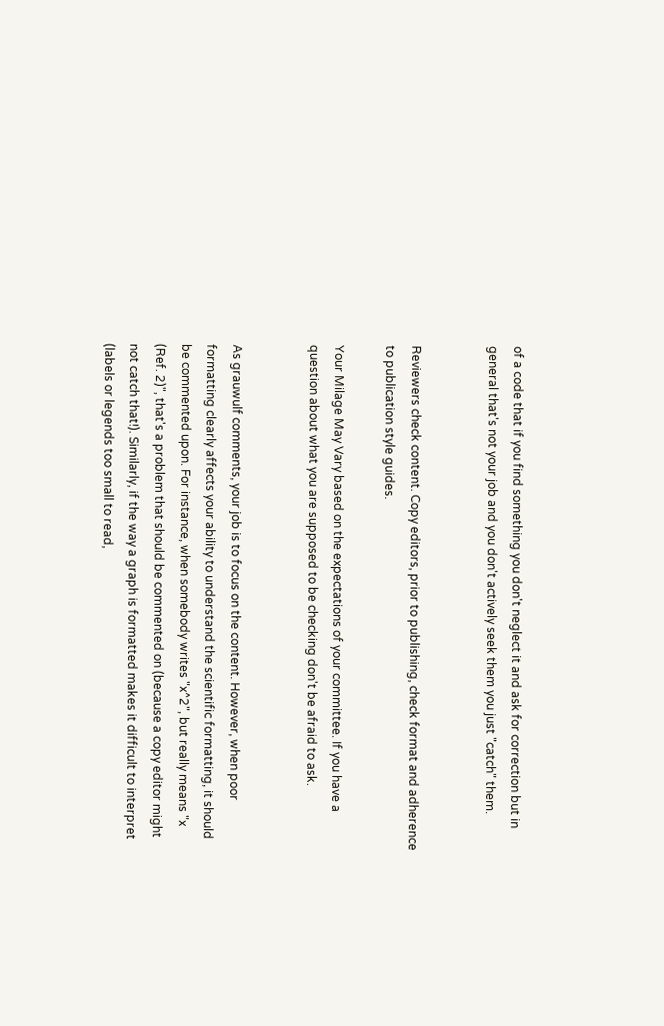of a code that if you find something you don't neglect it and ask for correction but in general that's not your job and you don't actively seek them you just "catch" them.


Reviewers check content. Copy editors, prior to publishing, check format and adherence to publication style guides.

Your Milage May Vary based on the expectations of your committee. If you have a question about what you are supposed to be checking don't be afraid to ask.


As grauwulf comments, your job is to focus on the content. However, when poor formatting clearly affects your ability to understand the scientific formatting, it should be commented upon. For instance, when somebody writes "x^2", but really means "x (Ref. 2)", that's a problem that should be commented on (because a copy editor might not catch that!). Similarly, if the way a graph is formatted makes it difficult to interpret (labels or legends too small to read,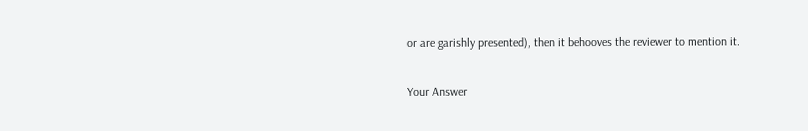or are garishly presented), then it behooves the reviewer to mention it.

Your Answer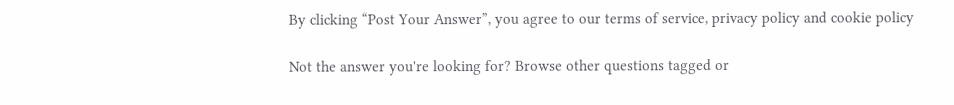By clicking “Post Your Answer”, you agree to our terms of service, privacy policy and cookie policy

Not the answer you're looking for? Browse other questions tagged or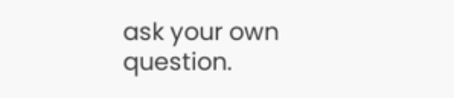ask your own question.